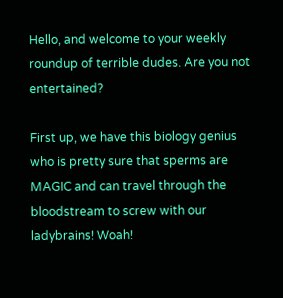Hello, and welcome to your weekly roundup of terrible dudes. Are you not entertained?

First up, we have this biology genius who is pretty sure that sperms are MAGIC and can travel through the bloodstream to screw with our ladybrains! Woah!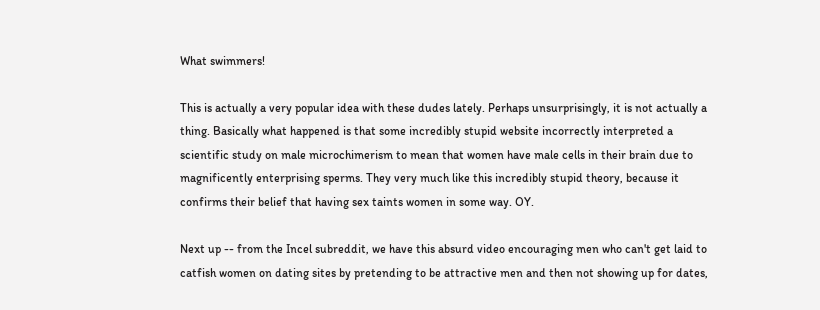What swimmers!

This is actually a very popular idea with these dudes lately. Perhaps unsurprisingly, it is not actually a thing. Basically what happened is that some incredibly stupid website incorrectly interpreted a scientific study on male microchimerism to mean that women have male cells in their brain due to magnificently enterprising sperms. They very much like this incredibly stupid theory, because it confirms their belief that having sex taints women in some way. OY.

Next up -- from the Incel subreddit, we have this absurd video encouraging men who can't get laid to catfish women on dating sites by pretending to be attractive men and then not showing up for dates,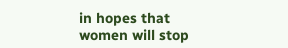in hopes that women will stop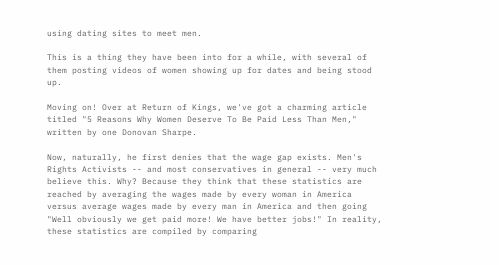using dating sites to meet men.

This is a thing they have been into for a while, with several of them posting videos of women showing up for dates and being stood up.

Moving on! Over at Return of Kings, we've got a charming article titled "5 Reasons Why Women Deserve To Be Paid Less Than Men," written by one Donovan Sharpe.

Now, naturally, he first denies that the wage gap exists. Men's Rights Activists -- and most conservatives in general -- very much believe this. Why? Because they think that these statistics are reached by averaging the wages made by every woman in America versus average wages made by every man in America and then going "Well obviously we get paid more! We have better jobs!" In reality, these statistics are compiled by comparing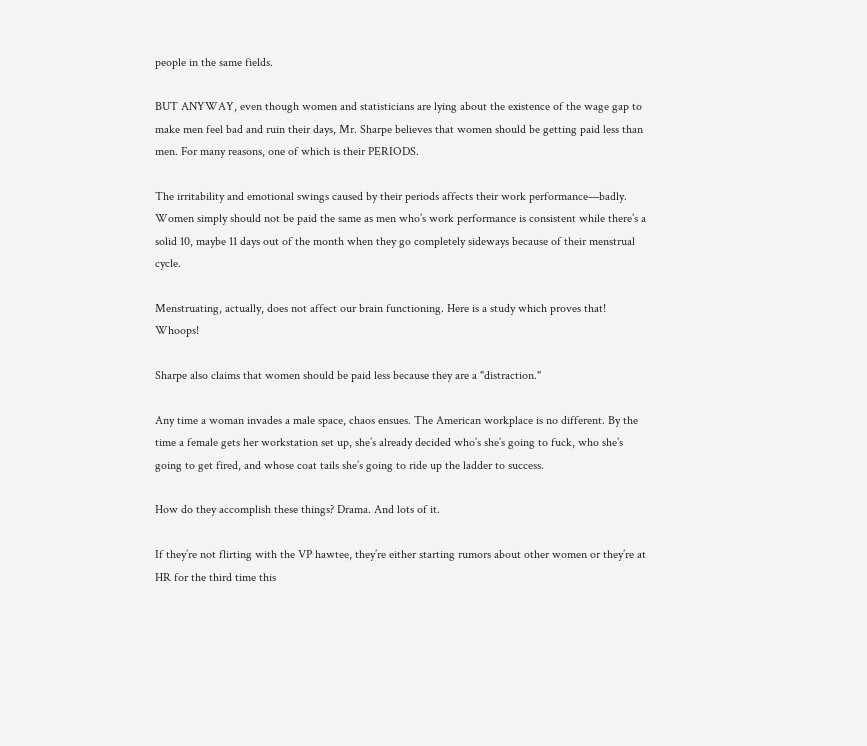people in the same fields.

BUT ANYWAY, even though women and statisticians are lying about the existence of the wage gap to make men feel bad and ruin their days, Mr. Sharpe believes that women should be getting paid less than men. For many reasons, one of which is their PERIODS.

The irritability and emotional swings caused by their periods affects their work performance—badly. Women simply should not be paid the same as men who’s work performance is consistent while there’s a solid 10, maybe 11 days out of the month when they go completely sideways because of their menstrual cycle.

Menstruating, actually, does not affect our brain functioning. Here is a study which proves that! Whoops!

Sharpe also claims that women should be paid less because they are a "distraction."

Any time a woman invades a male space, chaos ensues. The American workplace is no different. By the time a female gets her workstation set up, she’s already decided who’s she’s going to fuck, who she’s going to get fired, and whose coat tails she’s going to ride up the ladder to success.

How do they accomplish these things? Drama. And lots of it.

If they’re not flirting with the VP hawtee, they’re either starting rumors about other women or they’re at HR for the third time this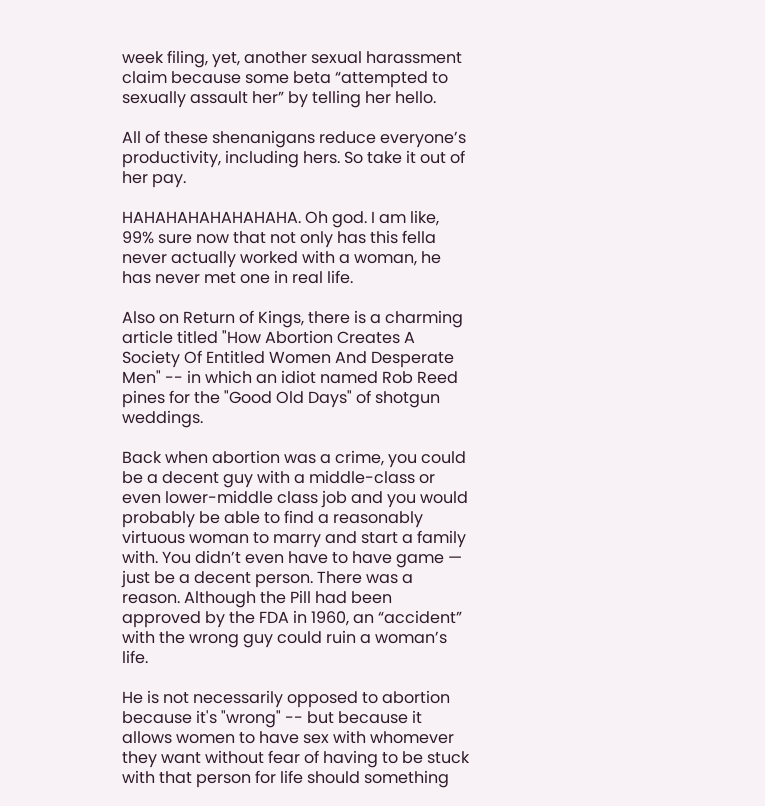week filing, yet, another sexual harassment claim because some beta “attempted to sexually assault her” by telling her hello.

All of these shenanigans reduce everyone’s productivity, including hers. So take it out of her pay.

HAHAHAHAHAHAHAHA. Oh god. I am like, 99% sure now that not only has this fella never actually worked with a woman, he has never met one in real life.

Also on Return of Kings, there is a charming article titled "How Abortion Creates A Society Of Entitled Women And Desperate Men" -- in which an idiot named Rob Reed pines for the "Good Old Days" of shotgun weddings.

Back when abortion was a crime, you could be a decent guy with a middle-class or even lower-middle class job and you would probably be able to find a reasonably virtuous woman to marry and start a family with. You didn’t even have to have game — just be a decent person. There was a reason. Although the Pill had been approved by the FDA in 1960, an “accident” with the wrong guy could ruin a woman’s life.

He is not necessarily opposed to abortion because it's "wrong" -- but because it allows women to have sex with whomever they want without fear of having to be stuck with that person for life should something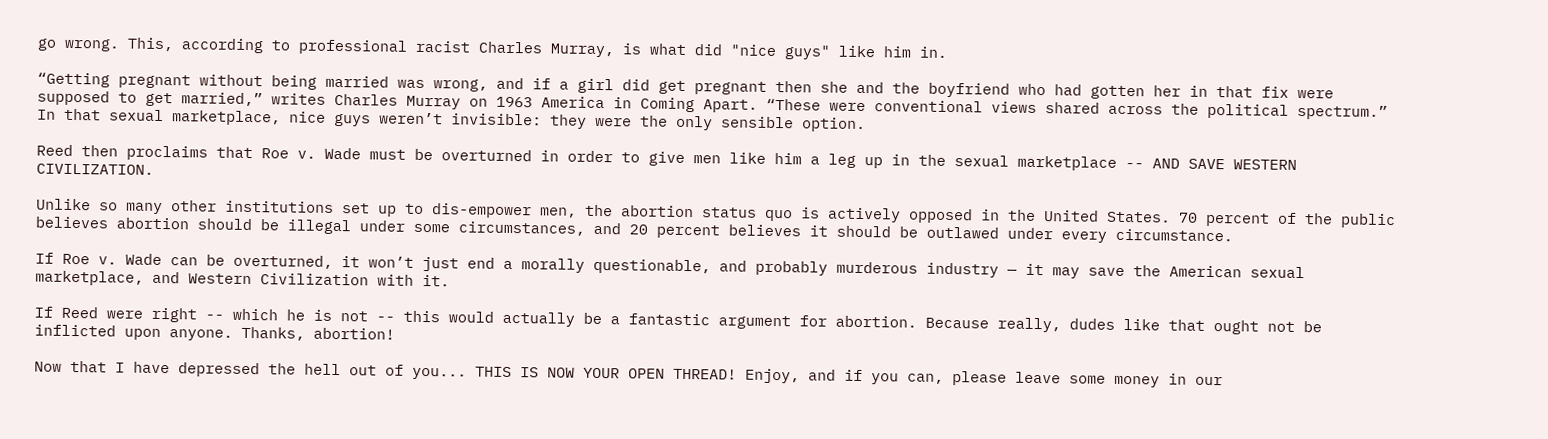go wrong. This, according to professional racist Charles Murray, is what did "nice guys" like him in.

“Getting pregnant without being married was wrong, and if a girl did get pregnant then she and the boyfriend who had gotten her in that fix were supposed to get married,” writes Charles Murray on 1963 America in Coming Apart. “These were conventional views shared across the political spectrum.” In that sexual marketplace, nice guys weren’t invisible: they were the only sensible option.

Reed then proclaims that Roe v. Wade must be overturned in order to give men like him a leg up in the sexual marketplace -- AND SAVE WESTERN CIVILIZATION.

Unlike so many other institutions set up to dis-empower men, the abortion status quo is actively opposed in the United States. 70 percent of the public believes abortion should be illegal under some circumstances, and 20 percent believes it should be outlawed under every circumstance.

If Roe v. Wade can be overturned, it won’t just end a morally questionable, and probably murderous industry — it may save the American sexual marketplace, and Western Civilization with it.

If Reed were right -- which he is not -- this would actually be a fantastic argument for abortion. Because really, dudes like that ought not be inflicted upon anyone. Thanks, abortion!

Now that I have depressed the hell out of you... THIS IS NOW YOUR OPEN THREAD! Enjoy, and if you can, please leave some money in our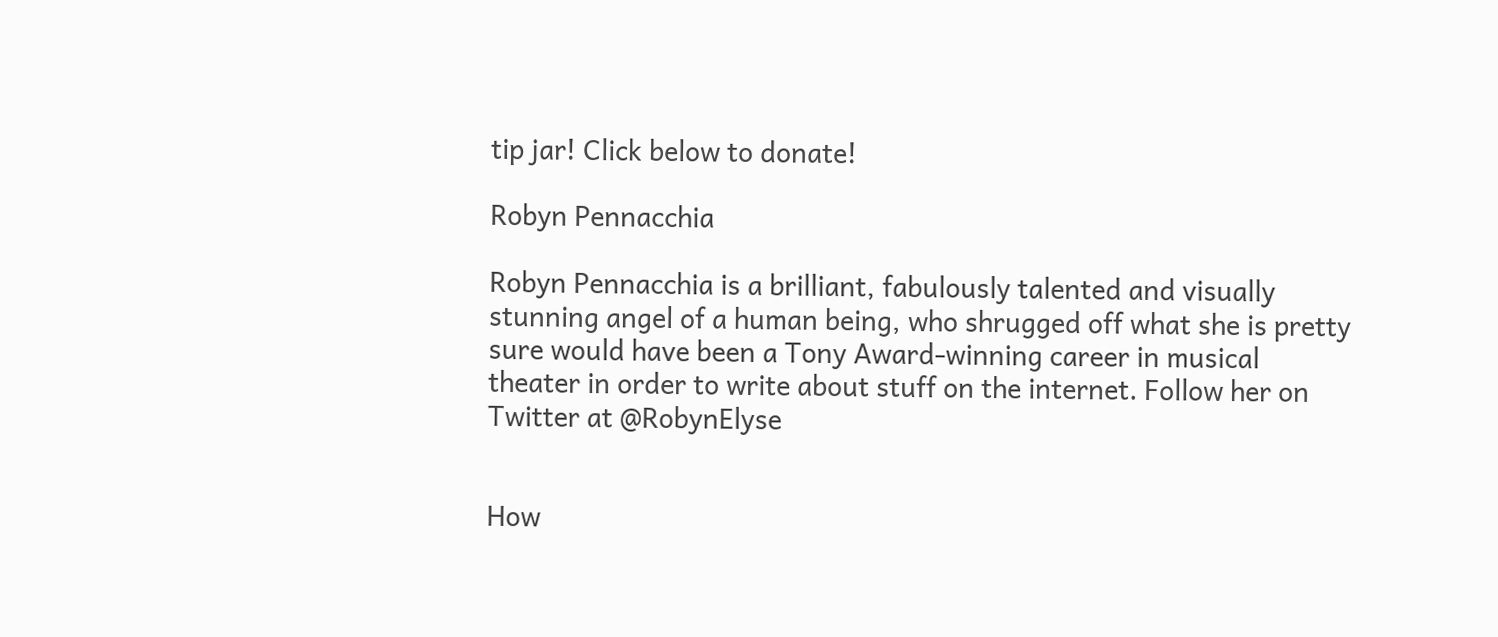tip jar! Click below to donate!

Robyn Pennacchia

Robyn Pennacchia is a brilliant, fabulously talented and visually stunning angel of a human being, who shrugged off what she is pretty sure would have been a Tony Award-winning career in musical theater in order to write about stuff on the internet. Follow her on Twitter at @RobynElyse


How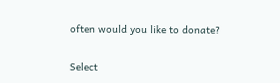often would you like to donate?

Select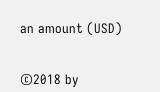an amount (USD)


©2018 by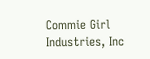Commie Girl Industries, Inc